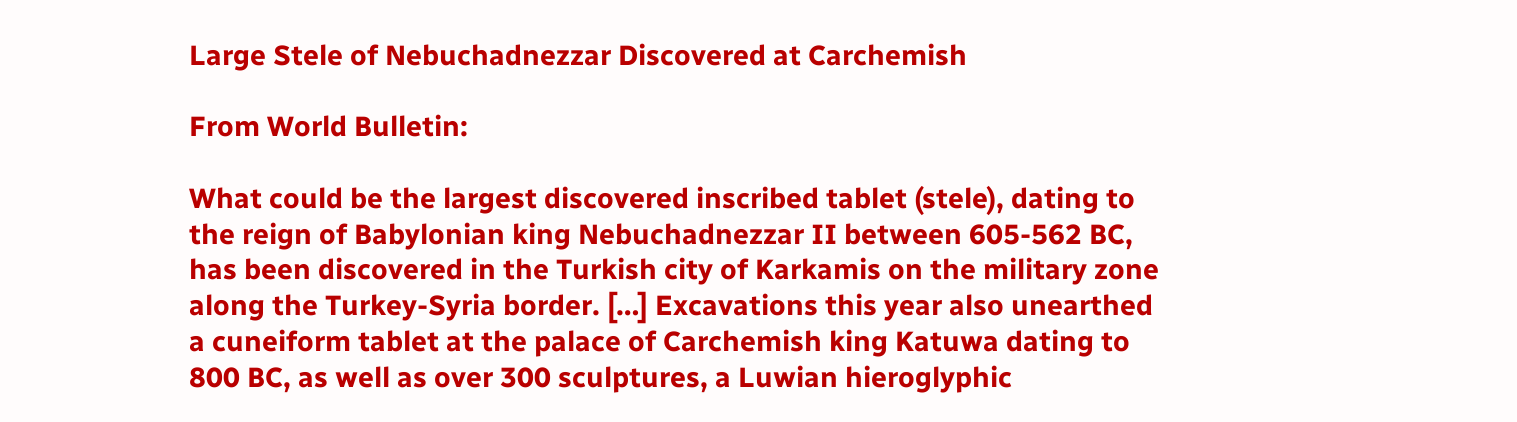Large Stele of Nebuchadnezzar Discovered at Carchemish

From World Bulletin:

What could be the largest discovered inscribed tablet (stele), dating to the reign of Babylonian king Nebuchadnezzar II between 605-562 BC, has been discovered in the Turkish city of Karkamis on the military zone along the Turkey-Syria border. […] Excavations this year also unearthed a cuneiform tablet at the palace of Carchemish king Katuwa dating to 800 BC, as well as over 300 sculptures, a Luwian hieroglyphic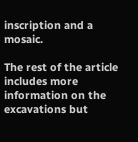inscription and a mosaic.

The rest of the article includes more information on the excavations but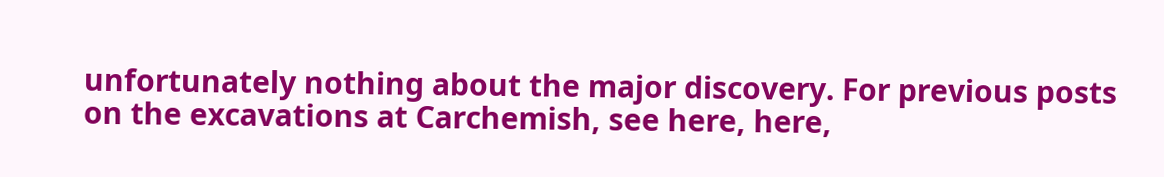unfortunately nothing about the major discovery. For previous posts on the excavations at Carchemish, see here, here,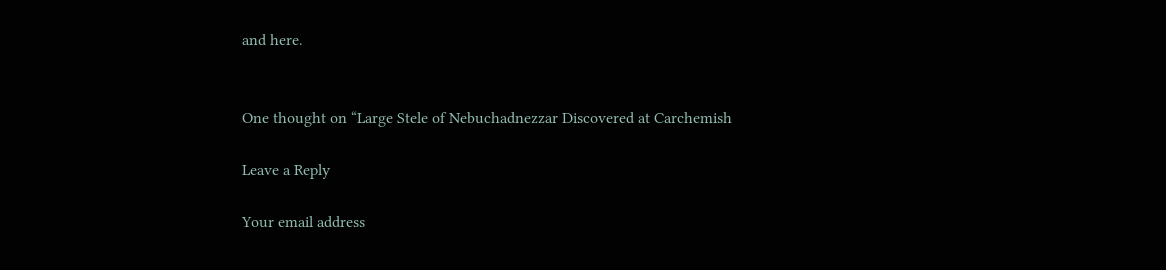and here.


One thought on “Large Stele of Nebuchadnezzar Discovered at Carchemish

Leave a Reply

Your email address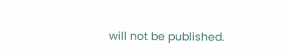will not be published.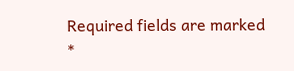Required fields are marked *